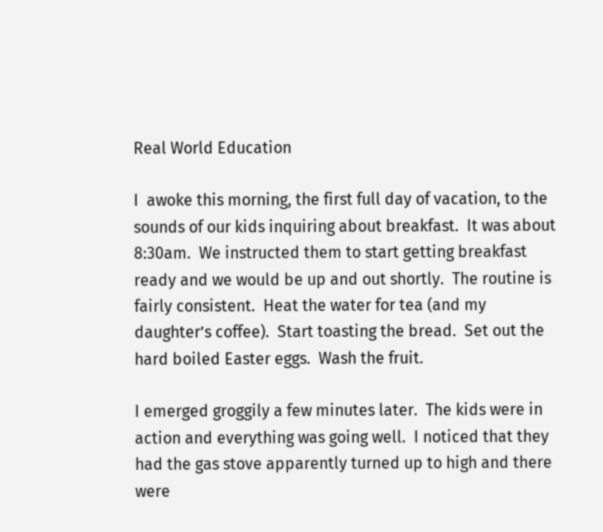Real World Education

I  awoke this morning, the first full day of vacation, to the sounds of our kids inquiring about breakfast.  It was about 8:30am.  We instructed them to start getting breakfast ready and we would be up and out shortly.  The routine is fairly consistent.  Heat the water for tea (and my daughter’s coffee).  Start toasting the bread.  Set out the hard boiled Easter eggs.  Wash the fruit.

I emerged groggily a few minutes later.  The kids were in action and everything was going well.  I noticed that they had the gas stove apparently turned up to high and there were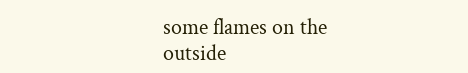some flames on the outside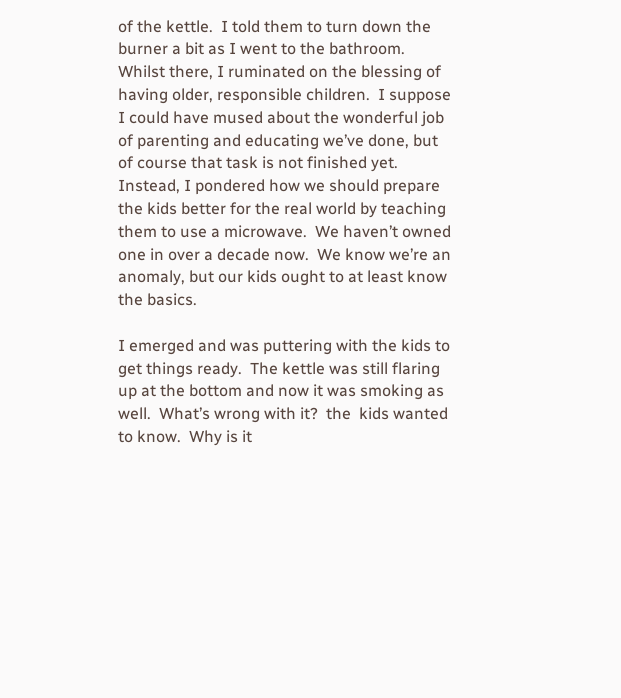of the kettle.  I told them to turn down the burner a bit as I went to the bathroom.  Whilst there, I ruminated on the blessing of having older, responsible children.  I suppose I could have mused about the wonderful job of parenting and educating we’ve done, but of course that task is not finished yet.  Instead, I pondered how we should prepare the kids better for the real world by teaching them to use a microwave.  We haven’t owned one in over a decade now.  We know we’re an anomaly, but our kids ought to at least know the basics.

I emerged and was puttering with the kids to get things ready.  The kettle was still flaring up at the bottom and now it was smoking as well.  What’s wrong with it?  the  kids wanted to know.  Why is it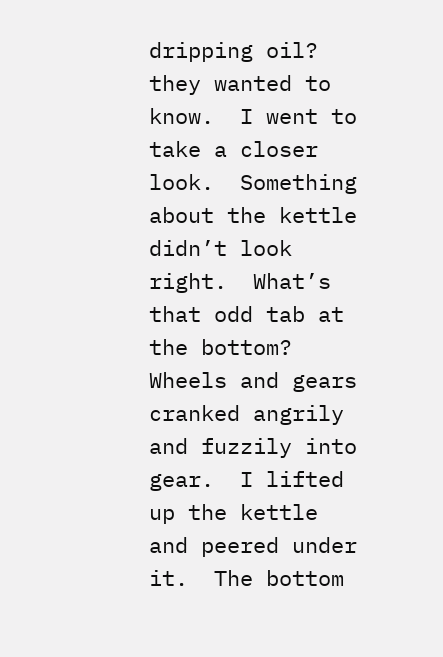dripping oil? they wanted to know.  I went to take a closer look.  Something about the kettle didn’t look right.  What’s that odd tab at the bottom?  Wheels and gears cranked angrily and fuzzily into gear.  I lifted up the kettle and peered under it.  The bottom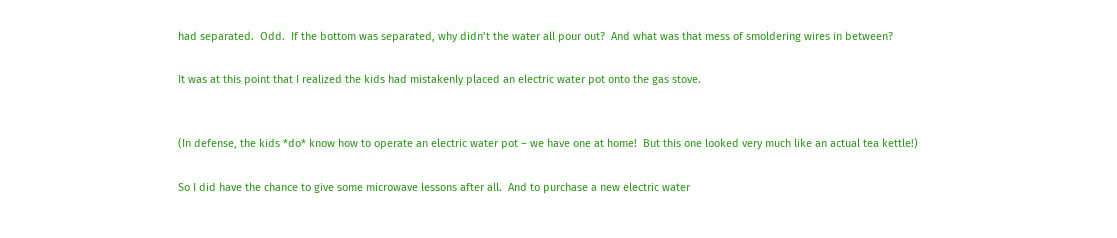had separated.  Odd.  If the bottom was separated, why didn’t the water all pour out?  And what was that mess of smoldering wires in between?

It was at this point that I realized the kids had mistakenly placed an electric water pot onto the gas stove.


(In defense, the kids *do* know how to operate an electric water pot – we have one at home!  But this one looked very much like an actual tea kettle!)

So I did have the chance to give some microwave lessons after all.  And to purchase a new electric water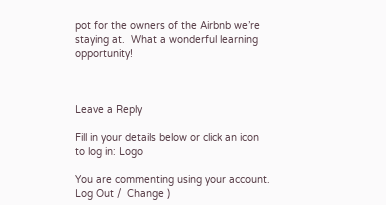pot for the owners of the Airbnb we’re staying at.  What a wonderful learning opportunity!



Leave a Reply

Fill in your details below or click an icon to log in: Logo

You are commenting using your account. Log Out /  Change )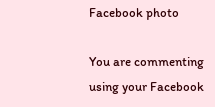Facebook photo

You are commenting using your Facebook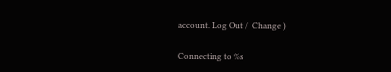account. Log Out /  Change )

Connecting to %s